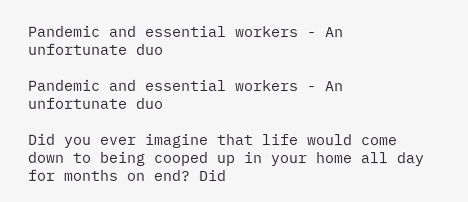Pandemic and essential workers - An unfortunate duo

Pandemic and essential workers - An unfortunate duo

Did you ever imagine that life would come down to being cooped up in your home all day for months on end? Did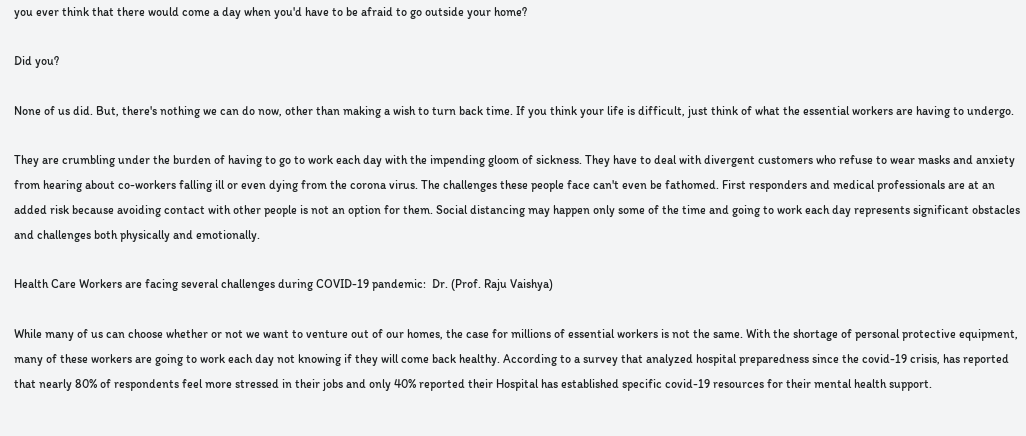you ever think that there would come a day when you'd have to be afraid to go outside your home?

Did you?

None of us did. But, there's nothing we can do now, other than making a wish to turn back time. If you think your life is difficult, just think of what the essential workers are having to undergo.

They are crumbling under the burden of having to go to work each day with the impending gloom of sickness. They have to deal with divergent customers who refuse to wear masks and anxiety from hearing about co-workers falling ill or even dying from the corona virus. The challenges these people face can't even be fathomed. First responders and medical professionals are at an added risk because avoiding contact with other people is not an option for them. Social distancing may happen only some of the time and going to work each day represents significant obstacles and challenges both physically and emotionally.

Health Care Workers are facing several challenges during COVID-19 pandemic:  Dr. (Prof. Raju Vaishya)

While many of us can choose whether or not we want to venture out of our homes, the case for millions of essential workers is not the same. With the shortage of personal protective equipment, many of these workers are going to work each day not knowing if they will come back healthy. According to a survey that analyzed hospital preparedness since the covid-19 crisis, has reported that nearly 80% of respondents feel more stressed in their jobs and only 40% reported their Hospital has established specific covid-19 resources for their mental health support.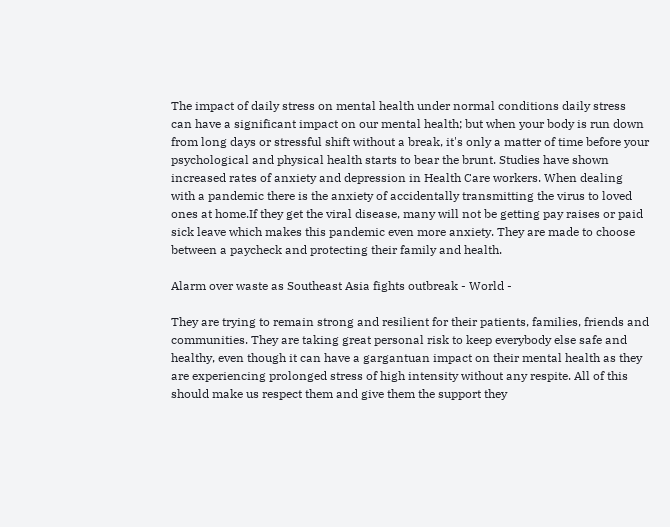The impact of daily stress on mental health under normal conditions daily stress can have a significant impact on our mental health; but when your body is run down from long days or stressful shift without a break, it's only a matter of time before your psychological and physical health starts to bear the brunt. Studies have shown increased rates of anxiety and depression in Health Care workers. When dealing with a pandemic there is the anxiety of accidentally transmitting the virus to loved ones at home.If they get the viral disease, many will not be getting pay raises or paid sick leave which makes this pandemic even more anxiety. They are made to choose between a paycheck and protecting their family and health.

Alarm over waste as Southeast Asia fights outbreak - World -

They are trying to remain strong and resilient for their patients, families, friends and communities. They are taking great personal risk to keep everybody else safe and healthy, even though it can have a gargantuan impact on their mental health as they are experiencing prolonged stress of high intensity without any respite. All of this should make us respect them and give them the support they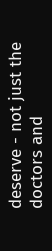deserve - not just the doctors and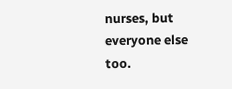nurses, but everyone else too.